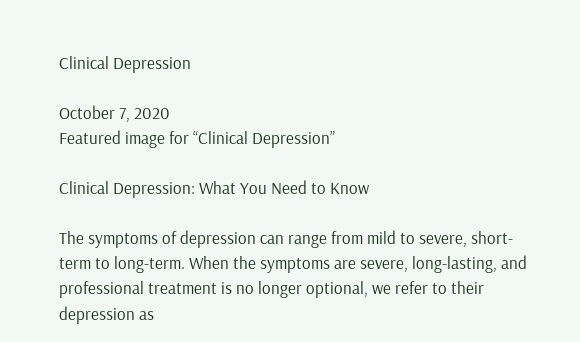Clinical Depression

October 7, 2020
Featured image for “Clinical Depression”

Clinical Depression: What You Need to Know

The symptoms of depression can range from mild to severe, short-term to long-term. When the symptoms are severe, long-lasting, and professional treatment is no longer optional, we refer to their depression as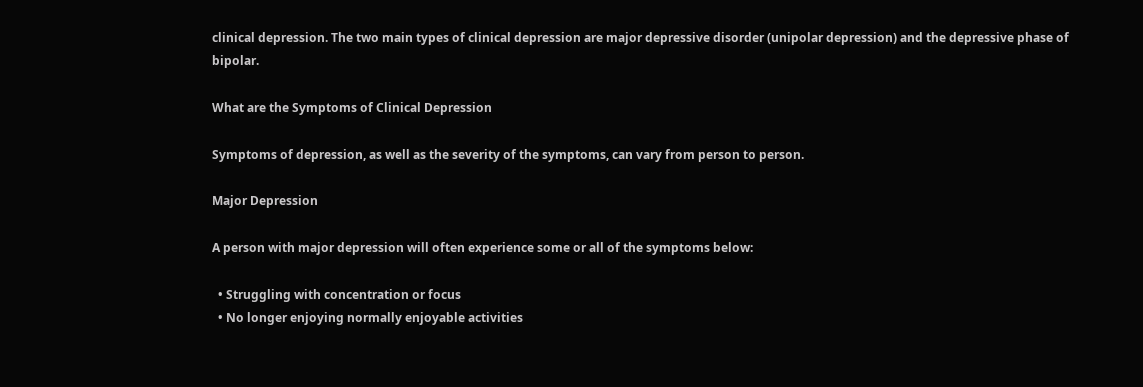clinical depression. The two main types of clinical depression are major depressive disorder (unipolar depression) and the depressive phase of bipolar.

What are the Symptoms of Clinical Depression

Symptoms of depression, as well as the severity of the symptoms, can vary from person to person.

Major Depression

A person with major depression will often experience some or all of the symptoms below:

  • Struggling with concentration or focus
  • No longer enjoying normally enjoyable activities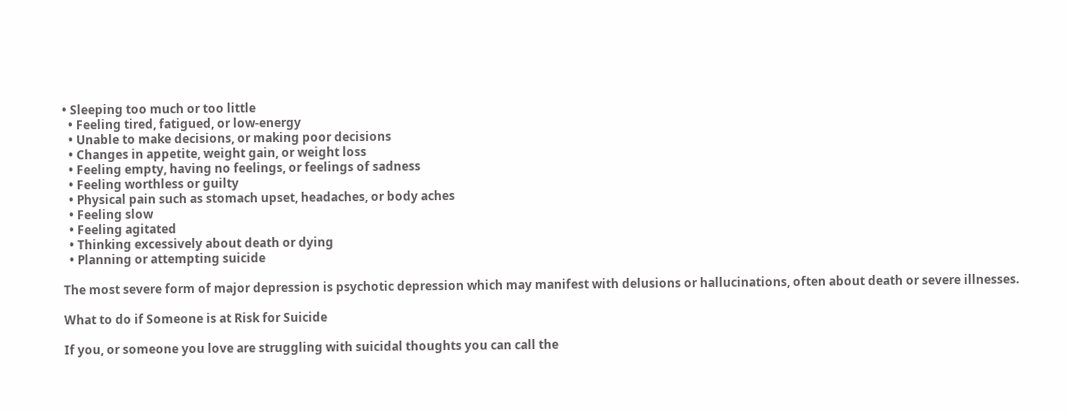• Sleeping too much or too little
  • Feeling tired, fatigued, or low-energy
  • Unable to make decisions, or making poor decisions
  • Changes in appetite, weight gain, or weight loss
  • Feeling empty, having no feelings, or feelings of sadness
  • Feeling worthless or guilty
  • Physical pain such as stomach upset, headaches, or body aches
  • Feeling slow
  • Feeling agitated
  • Thinking excessively about death or dying
  • Planning or attempting suicide

The most severe form of major depression is psychotic depression which may manifest with delusions or hallucinations, often about death or severe illnesses.

What to do if Someone is at Risk for Suicide

If you, or someone you love are struggling with suicidal thoughts you can call the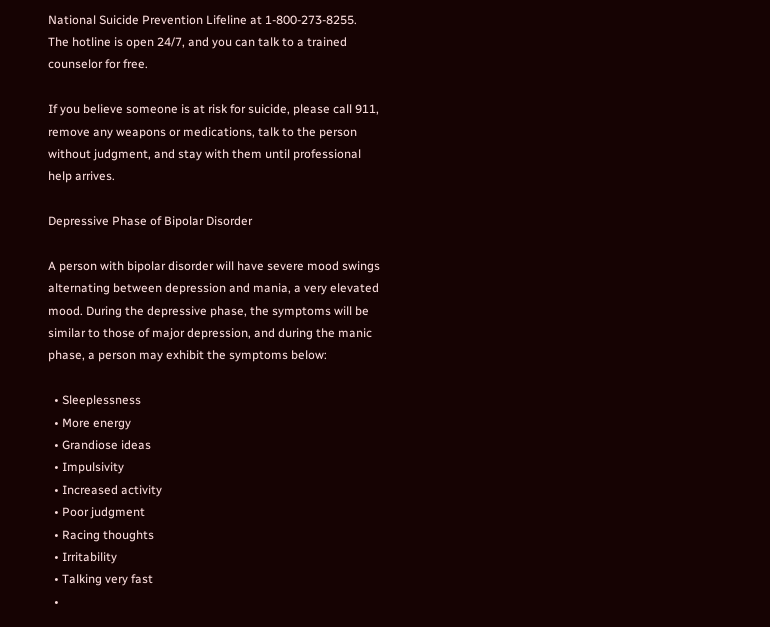National Suicide Prevention Lifeline at 1-800-273-8255. The hotline is open 24/7, and you can talk to a trained counselor for free.

If you believe someone is at risk for suicide, please call 911, remove any weapons or medications, talk to the person without judgment, and stay with them until professional help arrives.

Depressive Phase of Bipolar Disorder

A person with bipolar disorder will have severe mood swings alternating between depression and mania, a very elevated mood. During the depressive phase, the symptoms will be similar to those of major depression, and during the manic phase, a person may exhibit the symptoms below:

  • Sleeplessness
  • More energy
  • Grandiose ideas
  • Impulsivity
  • Increased activity
  • Poor judgment
  • Racing thoughts
  • Irritability
  • Talking very fast
  •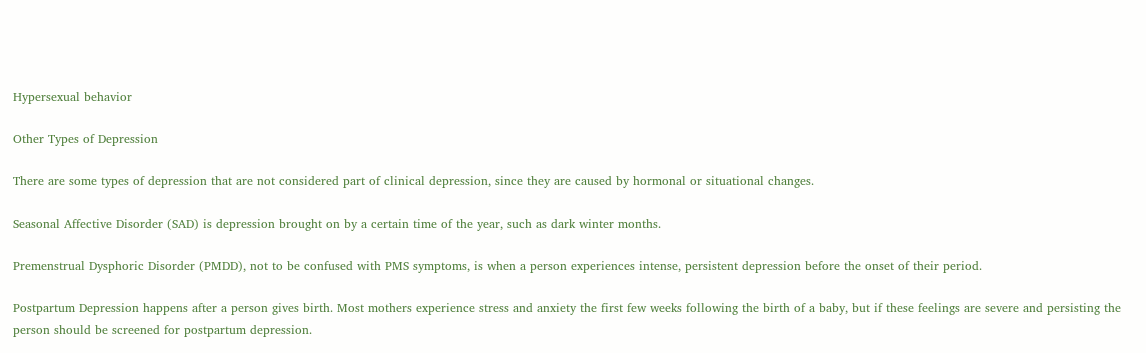Hypersexual behavior

Other Types of Depression

There are some types of depression that are not considered part of clinical depression, since they are caused by hormonal or situational changes.

Seasonal Affective Disorder (SAD) is depression brought on by a certain time of the year, such as dark winter months.

Premenstrual Dysphoric Disorder (PMDD), not to be confused with PMS symptoms, is when a person experiences intense, persistent depression before the onset of their period.

Postpartum Depression happens after a person gives birth. Most mothers experience stress and anxiety the first few weeks following the birth of a baby, but if these feelings are severe and persisting the person should be screened for postpartum depression.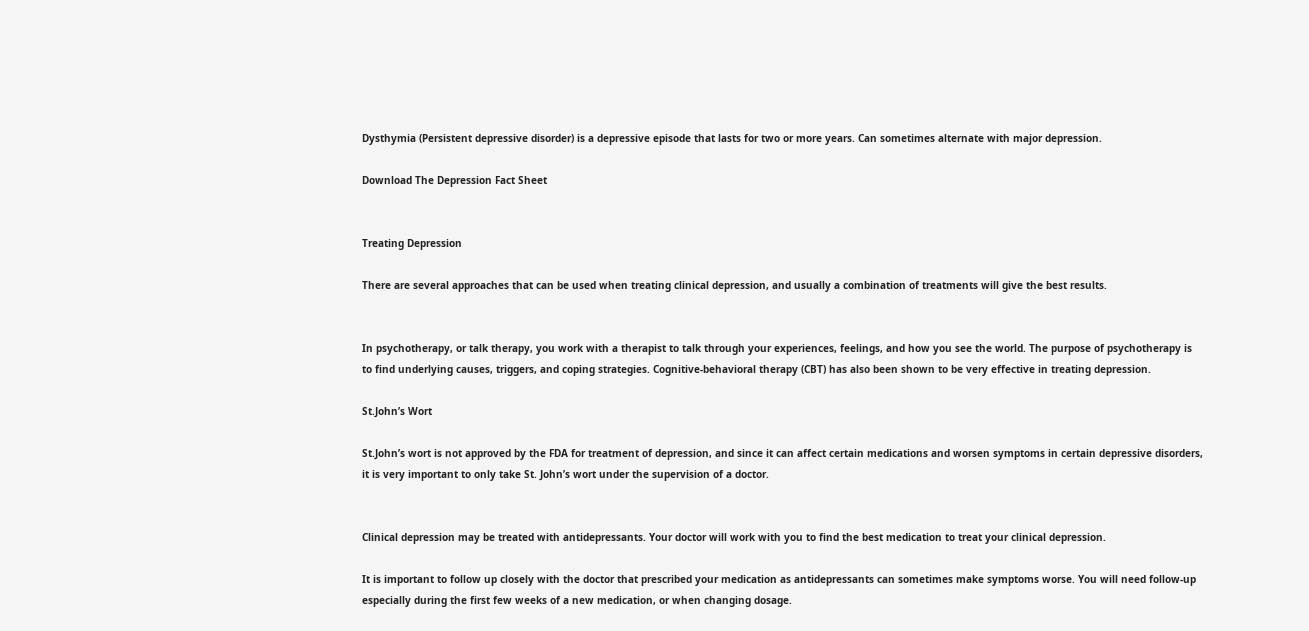Dysthymia (Persistent depressive disorder) is a depressive episode that lasts for two or more years. Can sometimes alternate with major depression.

Download The Depression Fact Sheet


Treating Depression

There are several approaches that can be used when treating clinical depression, and usually a combination of treatments will give the best results.


In psychotherapy, or talk therapy, you work with a therapist to talk through your experiences, feelings, and how you see the world. The purpose of psychotherapy is to find underlying causes, triggers, and coping strategies. Cognitive-behavioral therapy (CBT) has also been shown to be very effective in treating depression.

St.John’s Wort

St.John’s wort is not approved by the FDA for treatment of depression, and since it can affect certain medications and worsen symptoms in certain depressive disorders, it is very important to only take St. John’s wort under the supervision of a doctor.


Clinical depression may be treated with antidepressants. Your doctor will work with you to find the best medication to treat your clinical depression.

It is important to follow up closely with the doctor that prescribed your medication as antidepressants can sometimes make symptoms worse. You will need follow-up especially during the first few weeks of a new medication, or when changing dosage.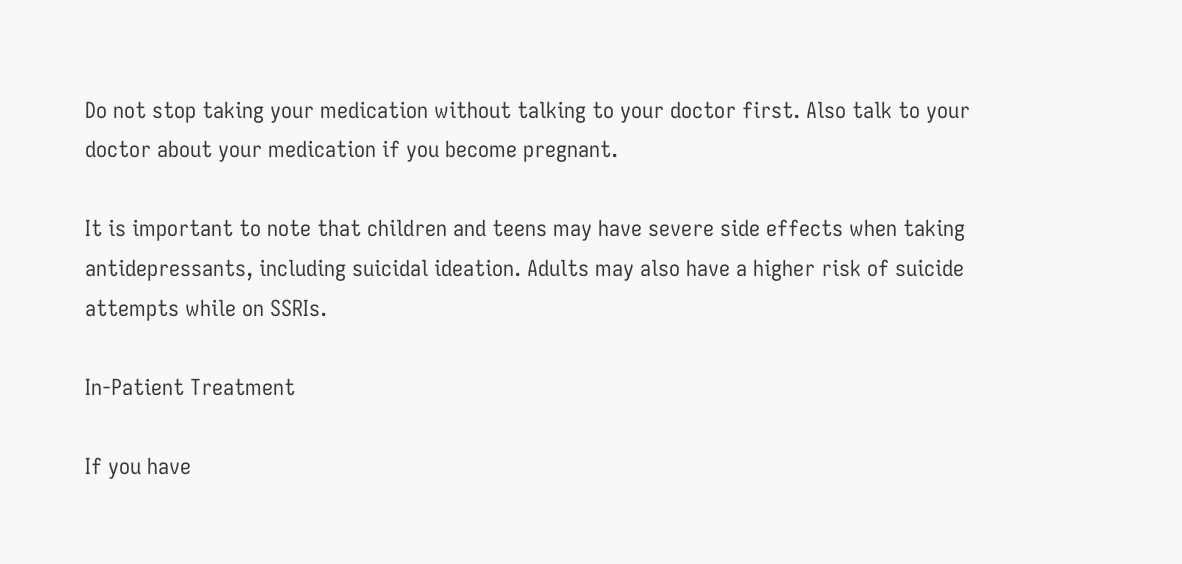Do not stop taking your medication without talking to your doctor first. Also talk to your doctor about your medication if you become pregnant.

It is important to note that children and teens may have severe side effects when taking antidepressants, including suicidal ideation. Adults may also have a higher risk of suicide attempts while on SSRIs.

In-Patient Treatment

If you have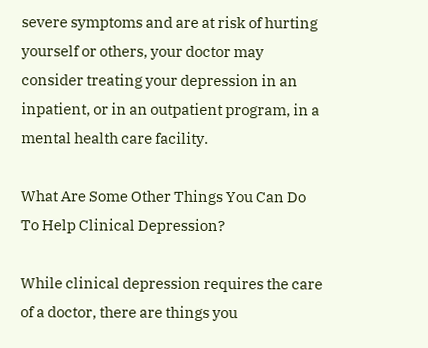severe symptoms and are at risk of hurting yourself or others, your doctor may consider treating your depression in an inpatient, or in an outpatient program, in a mental health care facility.

What Are Some Other Things You Can Do To Help Clinical Depression?

While clinical depression requires the care of a doctor, there are things you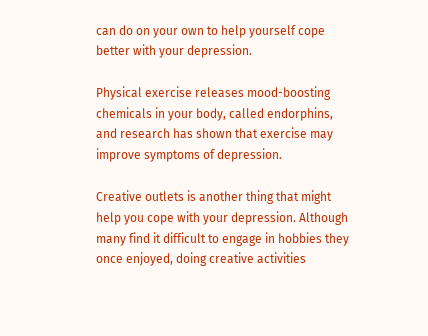can do on your own to help yourself cope better with your depression.

Physical exercise releases mood-boosting chemicals in your body, called endorphins, and research has shown that exercise may improve symptoms of depression.

Creative outlets is another thing that might help you cope with your depression. Although many find it difficult to engage in hobbies they once enjoyed, doing creative activities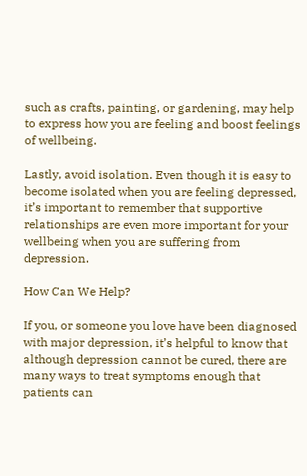such as crafts, painting, or gardening, may help to express how you are feeling and boost feelings of wellbeing.

Lastly, avoid isolation. Even though it is easy to become isolated when you are feeling depressed, it’s important to remember that supportive relationships are even more important for your wellbeing when you are suffering from depression.

How Can We Help?

If you, or someone you love have been diagnosed with major depression, it’s helpful to know that although depression cannot be cured, there are many ways to treat symptoms enough that patients can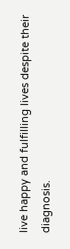live happy and fulfilling lives despite their diagnosis.